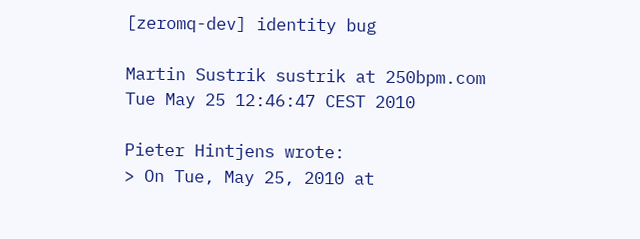[zeromq-dev] identity bug

Martin Sustrik sustrik at 250bpm.com
Tue May 25 12:46:47 CEST 2010

Pieter Hintjens wrote:
> On Tue, May 25, 2010 at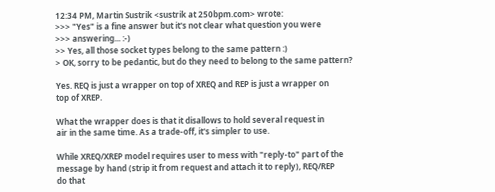12:34 PM, Martin Sustrik <sustrik at 250bpm.com> wrote:
>>> "Yes" is a fine answer but it's not clear what question you were
>>> answering... :-)
>> Yes, all those socket types belong to the same pattern :)
> OK, sorry to be pedantic, but do they need to belong to the same pattern?

Yes. REQ is just a wrapper on top of XREQ and REP is just a wrapper on
top of XREP.

What the wrapper does is that it disallows to hold several request in
air in the same time. As a trade-off, it's simpler to use.

While XREQ/XREP model requires user to mess with "reply-to" part of the
message by hand (strip it from request and attach it to reply), REQ/REP
do that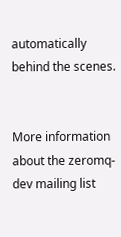automatically behind the scenes.


More information about the zeromq-dev mailing list